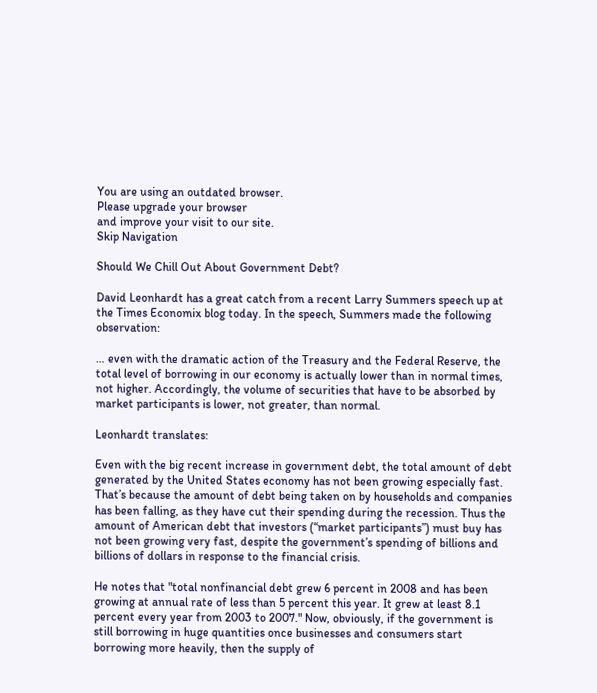You are using an outdated browser.
Please upgrade your browser
and improve your visit to our site.
Skip Navigation

Should We Chill Out About Government Debt?

David Leonhardt has a great catch from a recent Larry Summers speech up at the Times Economix blog today. In the speech, Summers made the following observation:

… even with the dramatic action of the Treasury and the Federal Reserve, the total level of borrowing in our economy is actually lower than in normal times, not higher. Accordingly, the volume of securities that have to be absorbed by market participants is lower, not greater, than normal.

Leonhardt translates:

Even with the big recent increase in government debt, the total amount of debt generated by the United States economy has not been growing especially fast. That’s because the amount of debt being taken on by households and companies has been falling, as they have cut their spending during the recession. Thus the amount of American debt that investors (“market participants”) must buy has not been growing very fast, despite the government’s spending of billions and billions of dollars in response to the financial crisis.

He notes that "total nonfinancial debt grew 6 percent in 2008 and has been growing at annual rate of less than 5 percent this year. It grew at least 8.1 percent every year from 2003 to 2007." Now, obviously, if the government is still borrowing in huge quantities once businesses and consumers start borrowing more heavily, then the supply of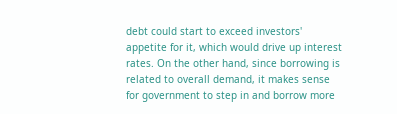debt could start to exceed investors' appetite for it, which would drive up interest rates. On the other hand, since borrowing is related to overall demand, it makes sense for government to step in and borrow more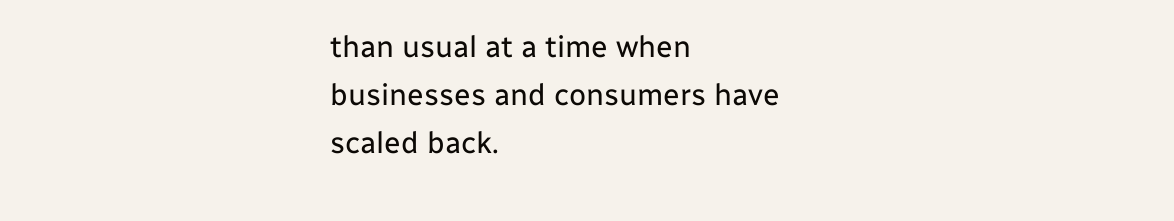than usual at a time when businesses and consumers have scaled back.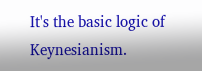It's the basic logic of Keynesianism.